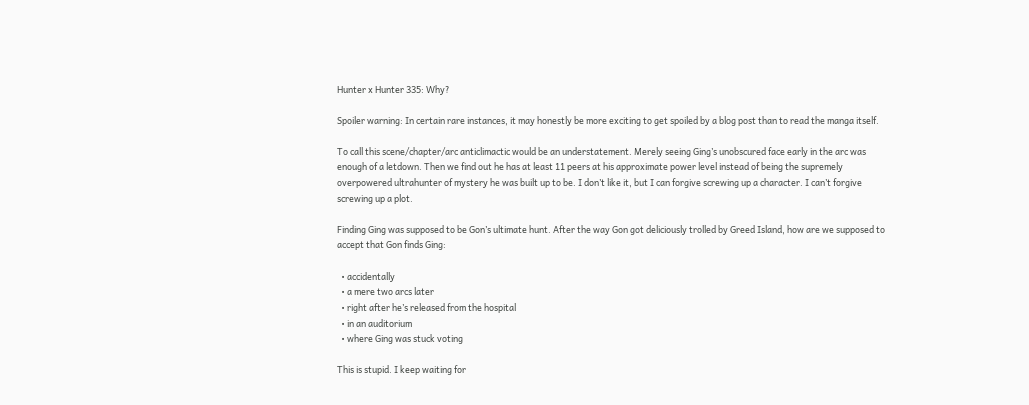Hunter x Hunter 335: Why?

Spoiler warning: In certain rare instances, it may honestly be more exciting to get spoiled by a blog post than to read the manga itself.

To call this scene/chapter/arc anticlimactic would be an understatement. Merely seeing Ging’s unobscured face early in the arc was enough of a letdown. Then we find out he has at least 11 peers at his approximate power level instead of being the supremely overpowered ultrahunter of mystery he was built up to be. I don’t like it, but I can forgive screwing up a character. I can’t forgive screwing up a plot.

Finding Ging was supposed to be Gon’s ultimate hunt. After the way Gon got deliciously trolled by Greed Island, how are we supposed to accept that Gon finds Ging:

  • accidentally
  • a mere two arcs later
  • right after he’s released from the hospital
  • in an auditorium
  • where Ging was stuck voting

This is stupid. I keep waiting for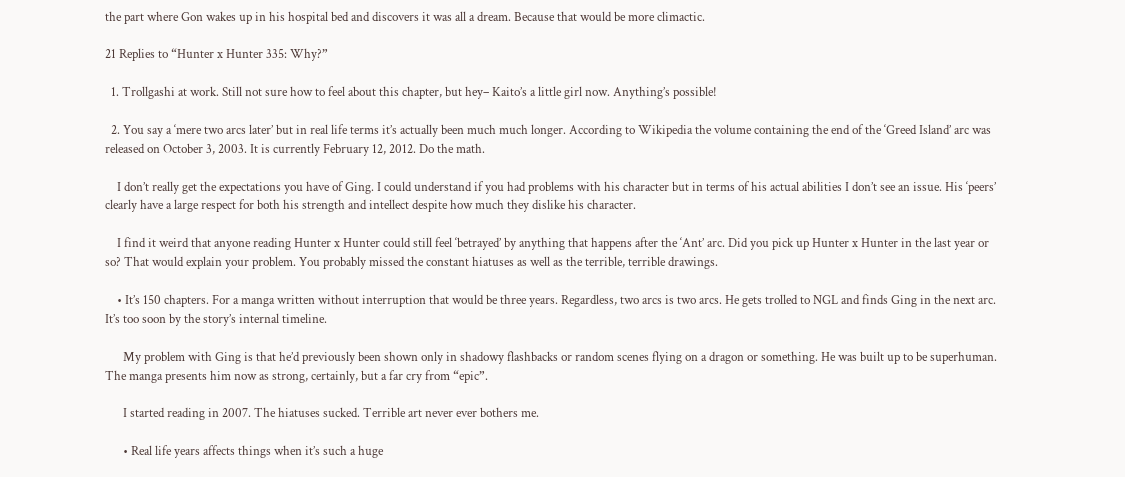the part where Gon wakes up in his hospital bed and discovers it was all a dream. Because that would be more climactic.

21 Replies to “Hunter x Hunter 335: Why?”

  1. Trollgashi at work. Still not sure how to feel about this chapter, but hey– Kaito’s a little girl now. Anything’s possible!

  2. You say a ‘mere two arcs later’ but in real life terms it’s actually been much much longer. According to Wikipedia the volume containing the end of the ‘Greed Island’ arc was released on October 3, 2003. It is currently February 12, 2012. Do the math.

    I don’t really get the expectations you have of Ging. I could understand if you had problems with his character but in terms of his actual abilities I don’t see an issue. His ‘peers’ clearly have a large respect for both his strength and intellect despite how much they dislike his character.

    I find it weird that anyone reading Hunter x Hunter could still feel ‘betrayed’ by anything that happens after the ‘Ant’ arc. Did you pick up Hunter x Hunter in the last year or so? That would explain your problem. You probably missed the constant hiatuses as well as the terrible, terrible drawings.

    • It’s 150 chapters. For a manga written without interruption that would be three years. Regardless, two arcs is two arcs. He gets trolled to NGL and finds Ging in the next arc. It’s too soon by the story’s internal timeline.

      My problem with Ging is that he’d previously been shown only in shadowy flashbacks or random scenes flying on a dragon or something. He was built up to be superhuman. The manga presents him now as strong, certainly, but a far cry from “epic”.

      I started reading in 2007. The hiatuses sucked. Terrible art never ever bothers me.

      • Real life years affects things when it’s such a huge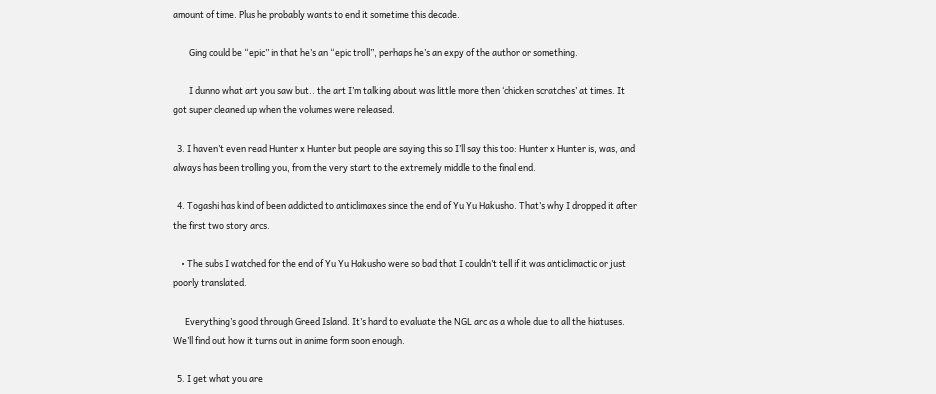amount of time. Plus he probably wants to end it sometime this decade.

        Ging could be “epic” in that he’s an “epic troll”, perhaps he’s an expy of the author or something.

        I dunno what art you saw but.. the art I’m talking about was little more then ‘chicken scratches’ at times. It got super cleaned up when the volumes were released.

  3. I haven’t even read Hunter x Hunter but people are saying this so I’ll say this too: Hunter x Hunter is, was, and always has been trolling you, from the very start to the extremely middle to the final end.

  4. Togashi has kind of been addicted to anticlimaxes since the end of Yu Yu Hakusho. That’s why I dropped it after the first two story arcs.

    • The subs I watched for the end of Yu Yu Hakusho were so bad that I couldn’t tell if it was anticlimactic or just poorly translated.

      Everything’s good through Greed Island. It’s hard to evaluate the NGL arc as a whole due to all the hiatuses. We’ll find out how it turns out in anime form soon enough.

  5. I get what you are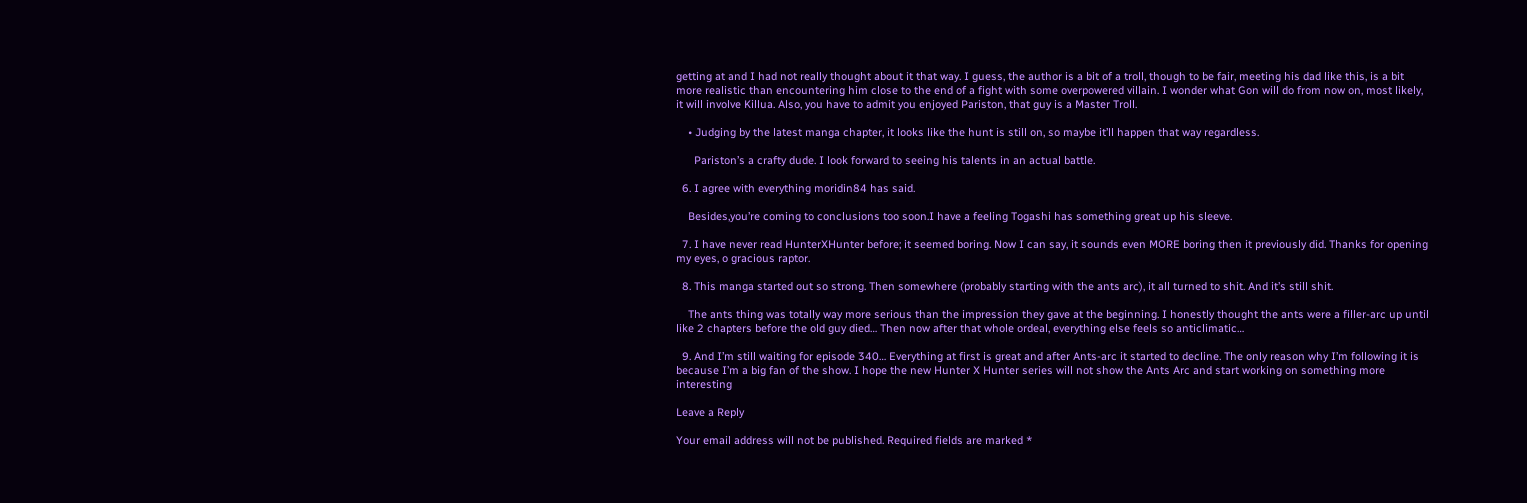getting at and I had not really thought about it that way. I guess, the author is a bit of a troll, though to be fair, meeting his dad like this, is a bit more realistic than encountering him close to the end of a fight with some overpowered villain. I wonder what Gon will do from now on, most likely, it will involve Killua. Also, you have to admit you enjoyed Pariston, that guy is a Master Troll.

    • Judging by the latest manga chapter, it looks like the hunt is still on, so maybe it’ll happen that way regardless.

      Pariston’s a crafty dude. I look forward to seeing his talents in an actual battle.

  6. I agree with everything moridin84 has said.

    Besides,you’re coming to conclusions too soon.I have a feeling Togashi has something great up his sleeve.

  7. I have never read HunterXHunter before; it seemed boring. Now I can say, it sounds even MORE boring then it previously did. Thanks for opening my eyes, o gracious raptor.

  8. This manga started out so strong. Then somewhere (probably starting with the ants arc), it all turned to shit. And it’s still shit.

    The ants thing was totally way more serious than the impression they gave at the beginning. I honestly thought the ants were a filler-arc up until like 2 chapters before the old guy died… Then now after that whole ordeal, everything else feels so anticlimatic…

  9. And I’m still waiting for episode 340… Everything at first is great and after Ants-arc it started to decline. The only reason why I’m following it is because I’m a big fan of the show. I hope the new Hunter X Hunter series will not show the Ants Arc and start working on something more interesting

Leave a Reply

Your email address will not be published. Required fields are marked *